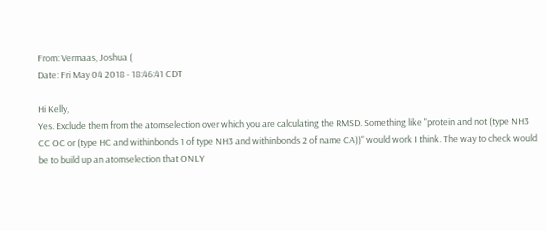From: Vermaas, Joshua (
Date: Fri May 04 2018 - 18:46:41 CDT

Hi Kelly,
Yes. Exclude them from the atomselection over which you are calculating the RMSD. Something like "protein and not (type NH3 CC OC or (type HC and withinbonds 1 of type NH3 and withinbonds 2 of name CA))" would work I think. The way to check would be to build up an atomselection that ONLY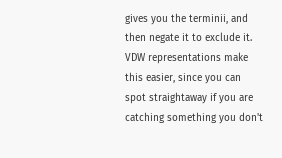gives you the terminii, and then negate it to exclude it. VDW representations make this easier, since you can spot straightaway if you are catching something you don't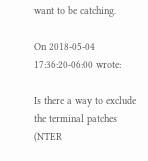want to be catching.

On 2018-05-04 17:36:20-06:00 wrote:

Is there a way to exclude the terminal patches (NTER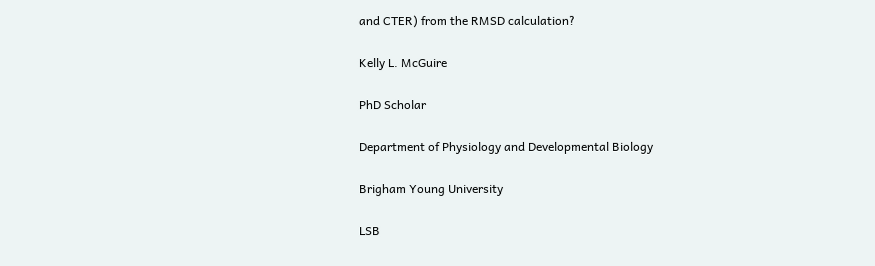and CTER) from the RMSD calculation?

Kelly L. McGuire

PhD Scholar

Department of Physiology and Developmental Biology

Brigham Young University

LSB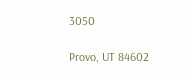3050

Provo, UT 84602